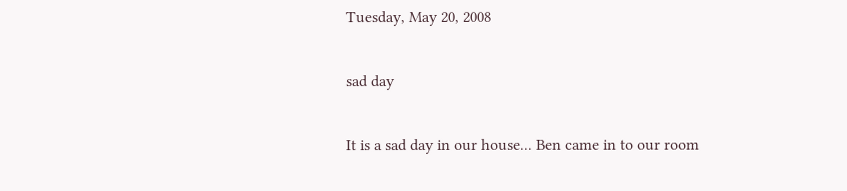Tuesday, May 20, 2008

sad day

It is a sad day in our house... Ben came in to our room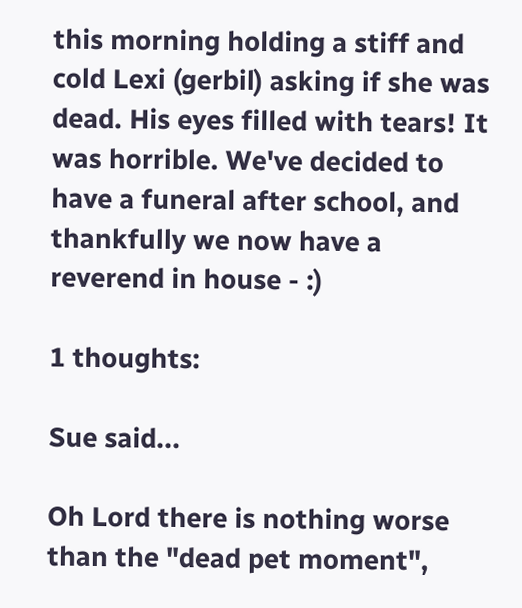this morning holding a stiff and cold Lexi (gerbil) asking if she was dead. His eyes filled with tears! It was horrible. We've decided to have a funeral after school, and thankfully we now have a reverend in house - :)

1 thoughts:

Sue said...

Oh Lord there is nothing worse than the "dead pet moment",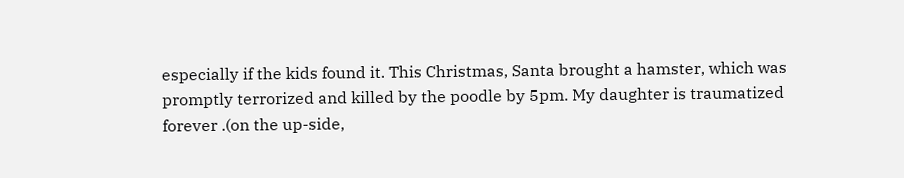especially if the kids found it. This Christmas, Santa brought a hamster, which was promptly terrorized and killed by the poodle by 5pm. My daughter is traumatized forever .(on the up-side,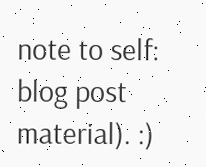note to self: blog post material). :)